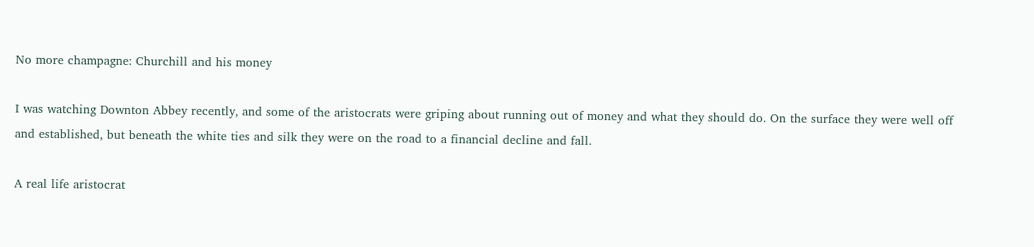No more champagne: Churchill and his money

I was watching Downton Abbey recently, and some of the aristocrats were griping about running out of money and what they should do. On the surface they were well off and established, but beneath the white ties and silk they were on the road to a financial decline and fall.

A real life aristocrat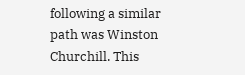following a similar path was Winston Churchill. This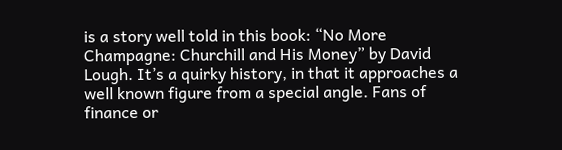is a story well told in this book: “No More Champagne: Churchill and His Money” by David Lough. It’s a quirky history, in that it approaches a well known figure from a special angle. Fans of finance or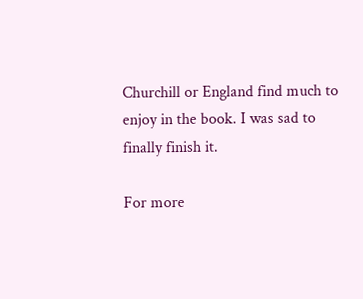Churchill or England find much to enjoy in the book. I was sad to finally finish it.

For more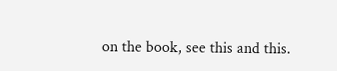on the book, see this and this.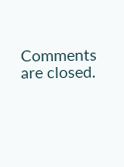Comments are closed.